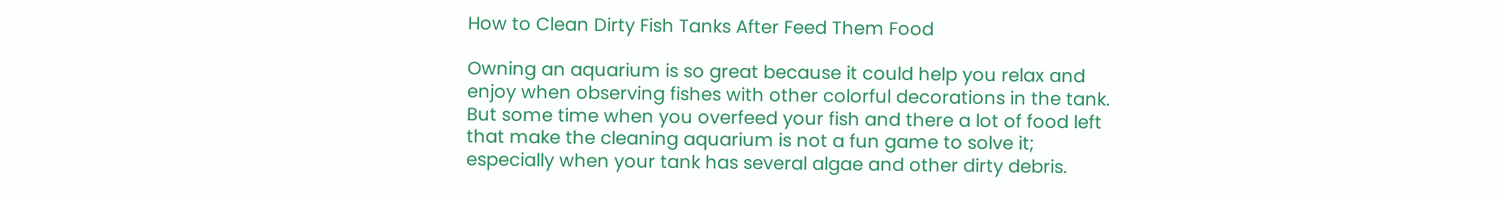How to Clean Dirty Fish Tanks After Feed Them Food

Owning an aquarium is so great because it could help you relax and enjoy when observing fishes with other colorful decorations in the tank. But some time when you overfeed your fish and there a lot of food left that make the cleaning aquarium is not a fun game to solve it; especially when your tank has several algae and other dirty debris.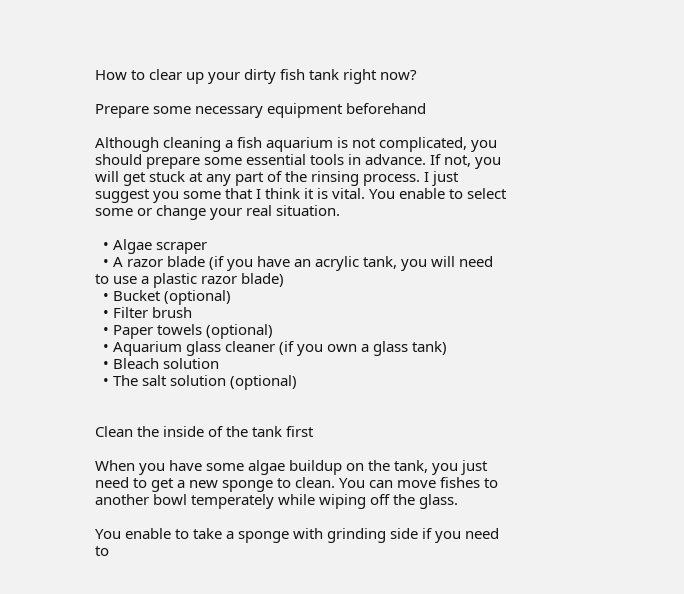How to clear up your dirty fish tank right now?

Prepare some necessary equipment beforehand

Although cleaning a fish aquarium is not complicated, you should prepare some essential tools in advance. If not, you will get stuck at any part of the rinsing process. I just suggest you some that I think it is vital. You enable to select some or change your real situation.

  • Algae scraper
  • A razor blade (if you have an acrylic tank, you will need to use a plastic razor blade)
  • Bucket (optional)
  • Filter brush
  • Paper towels (optional)
  • Aquarium glass cleaner (if you own a glass tank)
  • Bleach solution
  • The salt solution (optional)


Clean the inside of the tank first

When you have some algae buildup on the tank, you just need to get a new sponge to clean. You can move fishes to another bowl temperately while wiping off the glass.

You enable to take a sponge with grinding side if you need to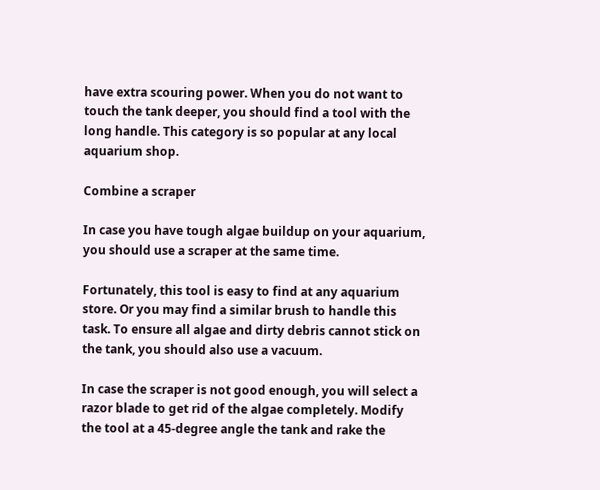have extra scouring power. When you do not want to touch the tank deeper, you should find a tool with the long handle. This category is so popular at any local aquarium shop.

Combine a scraper

In case you have tough algae buildup on your aquarium, you should use a scraper at the same time.

Fortunately, this tool is easy to find at any aquarium store. Or you may find a similar brush to handle this task. To ensure all algae and dirty debris cannot stick on the tank, you should also use a vacuum.

In case the scraper is not good enough, you will select a razor blade to get rid of the algae completely. Modify the tool at a 45-degree angle the tank and rake the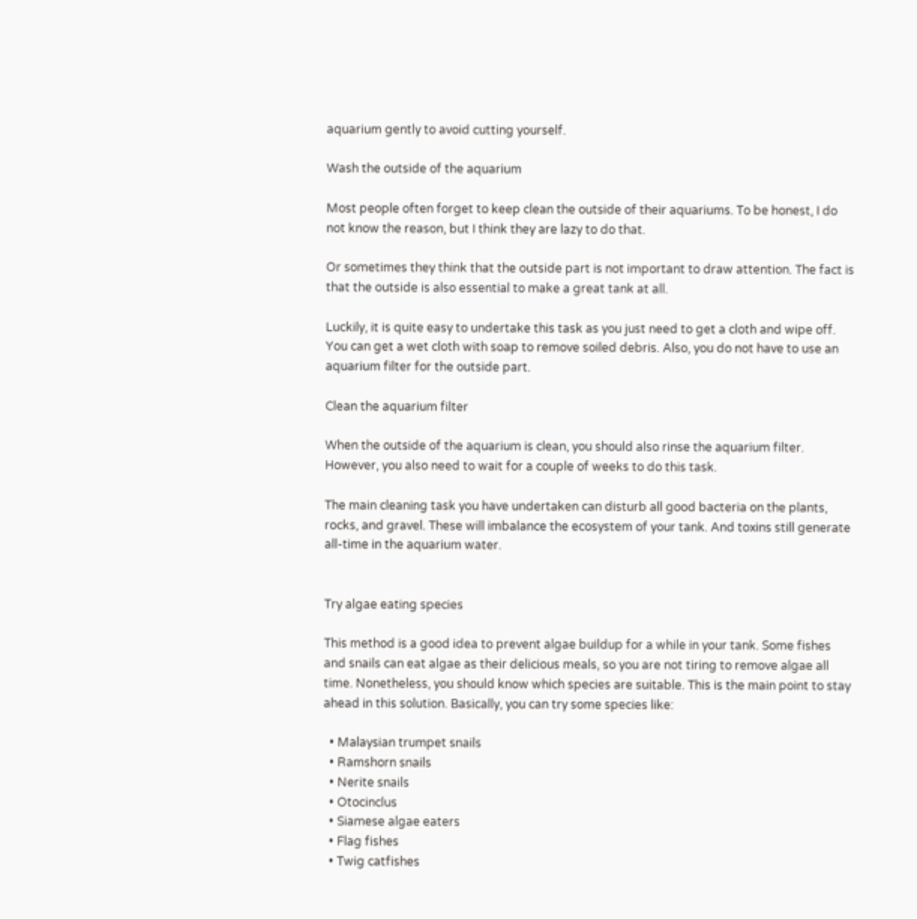aquarium gently to avoid cutting yourself.

Wash the outside of the aquarium

Most people often forget to keep clean the outside of their aquariums. To be honest, I do not know the reason, but I think they are lazy to do that.

Or sometimes they think that the outside part is not important to draw attention. The fact is that the outside is also essential to make a great tank at all.

Luckily, it is quite easy to undertake this task as you just need to get a cloth and wipe off. You can get a wet cloth with soap to remove soiled debris. Also, you do not have to use an aquarium filter for the outside part.

Clean the aquarium filter

When the outside of the aquarium is clean, you should also rinse the aquarium filter. However, you also need to wait for a couple of weeks to do this task.

The main cleaning task you have undertaken can disturb all good bacteria on the plants, rocks, and gravel. These will imbalance the ecosystem of your tank. And toxins still generate all-time in the aquarium water.


Try algae eating species

This method is a good idea to prevent algae buildup for a while in your tank. Some fishes and snails can eat algae as their delicious meals, so you are not tiring to remove algae all time. Nonetheless, you should know which species are suitable. This is the main point to stay ahead in this solution. Basically, you can try some species like:

  • Malaysian trumpet snails
  • Ramshorn snails
  • Nerite snails
  • Otocinclus
  • Siamese algae eaters
  • Flag fishes
  • Twig catfishes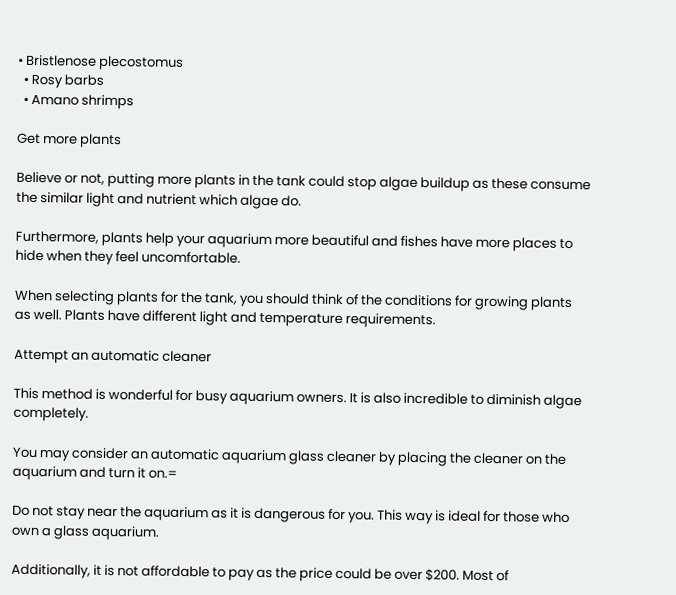• Bristlenose plecostomus
  • Rosy barbs
  • Amano shrimps

Get more plants

Believe or not, putting more plants in the tank could stop algae buildup as these consume the similar light and nutrient which algae do.

Furthermore, plants help your aquarium more beautiful and fishes have more places to hide when they feel uncomfortable.

When selecting plants for the tank, you should think of the conditions for growing plants as well. Plants have different light and temperature requirements.

Attempt an automatic cleaner

This method is wonderful for busy aquarium owners. It is also incredible to diminish algae completely.

You may consider an automatic aquarium glass cleaner by placing the cleaner on the aquarium and turn it on.=

Do not stay near the aquarium as it is dangerous for you. This way is ideal for those who own a glass aquarium.

Additionally, it is not affordable to pay as the price could be over $200. Most of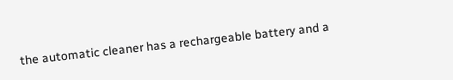the automatic cleaner has a rechargeable battery and a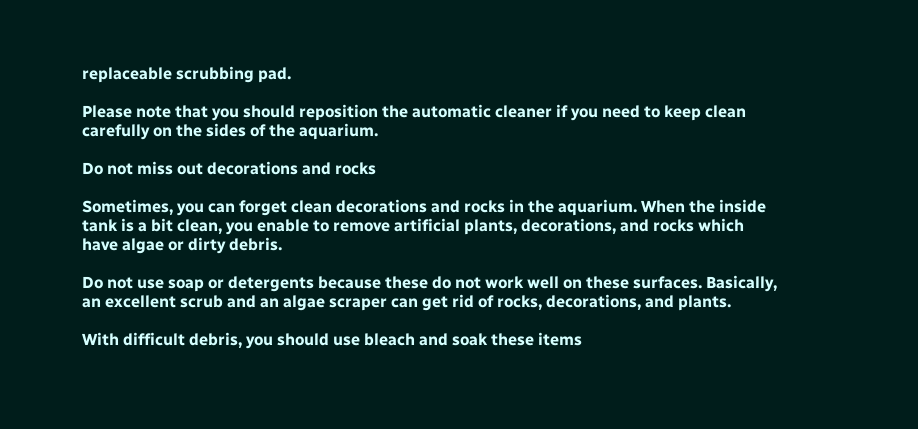replaceable scrubbing pad.

Please note that you should reposition the automatic cleaner if you need to keep clean carefully on the sides of the aquarium.

Do not miss out decorations and rocks

Sometimes, you can forget clean decorations and rocks in the aquarium. When the inside tank is a bit clean, you enable to remove artificial plants, decorations, and rocks which have algae or dirty debris.

Do not use soap or detergents because these do not work well on these surfaces. Basically, an excellent scrub and an algae scraper can get rid of rocks, decorations, and plants.

With difficult debris, you should use bleach and soak these items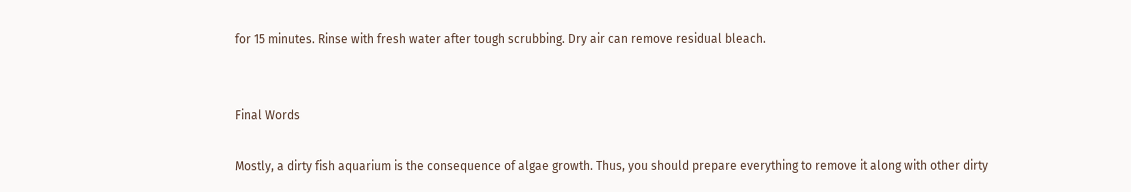for 15 minutes. Rinse with fresh water after tough scrubbing. Dry air can remove residual bleach.


Final Words

Mostly, a dirty fish aquarium is the consequence of algae growth. Thus, you should prepare everything to remove it along with other dirty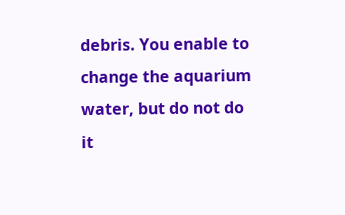debris. You enable to change the aquarium water, but do not do it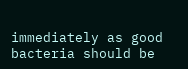immediately as good bacteria should be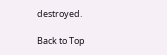destroyed.

Back to Top